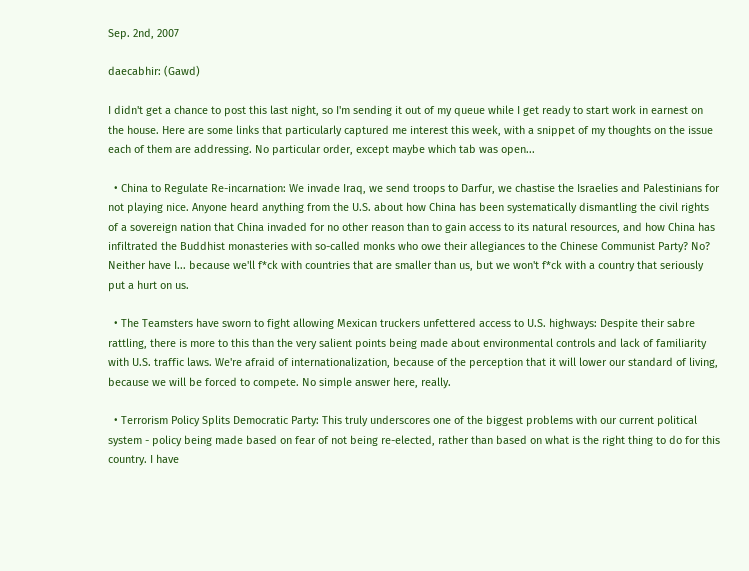Sep. 2nd, 2007

daecabhir: (Gawd)

I didn't get a chance to post this last night, so I'm sending it out of my queue while I get ready to start work in earnest on the house. Here are some links that particularly captured me interest this week, with a snippet of my thoughts on the issue each of them are addressing. No particular order, except maybe which tab was open...

  • China to Regulate Re-incarnation: We invade Iraq, we send troops to Darfur, we chastise the Israelies and Palestinians for not playing nice. Anyone heard anything from the U.S. about how China has been systematically dismantling the civil rights of a sovereign nation that China invaded for no other reason than to gain access to its natural resources, and how China has infiltrated the Buddhist monasteries with so-called monks who owe their allegiances to the Chinese Communist Party? No? Neither have I... because we'll f*ck with countries that are smaller than us, but we won't f*ck with a country that seriously put a hurt on us.

  • The Teamsters have sworn to fight allowing Mexican truckers unfettered access to U.S. highways: Despite their sabre rattling, there is more to this than the very salient points being made about environmental controls and lack of familiarity with U.S. traffic laws. We're afraid of internationalization, because of the perception that it will lower our standard of living, because we will be forced to compete. No simple answer here, really.

  • Terrorism Policy Splits Democratic Party: This truly underscores one of the biggest problems with our current political system - policy being made based on fear of not being re-elected, rather than based on what is the right thing to do for this country. I have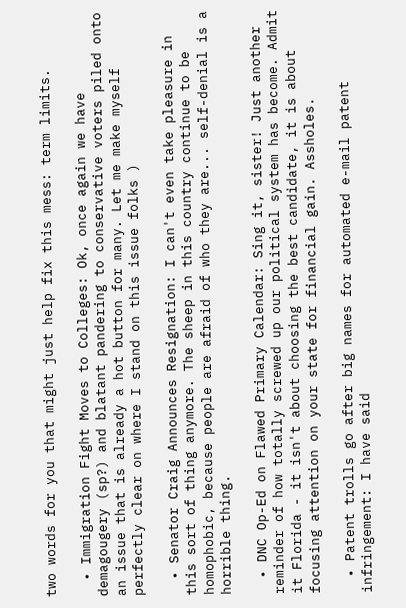two words for you that might just help fix this mess: term limits.

  • Immigration Fight Moves to Colleges: Ok, once again we have demagougery (sp?) and blatant pandering to conservative voters piled onto an issue that is already a hot button for many. Let me make myself perfectly clear on where I stand on this issue folks )

  • Senator Craig Announces Resignation: I can't even take pleasure in this sort of thing anymore. The sheep in this country continue to be homophobic, because people are afraid of who they are... self-denial is a horrible thing.

  • DNC Op-Ed on Flawed Primary Calendar: Sing it, sister! Just another reminder of how totally screwed up our political system has become. Admit it Florida - it isn't about choosing the best candidate, it is about focusing attention on your state for financial gain. Assholes.

  • Patent trolls go after big names for automated e-mail patent infringement: I have said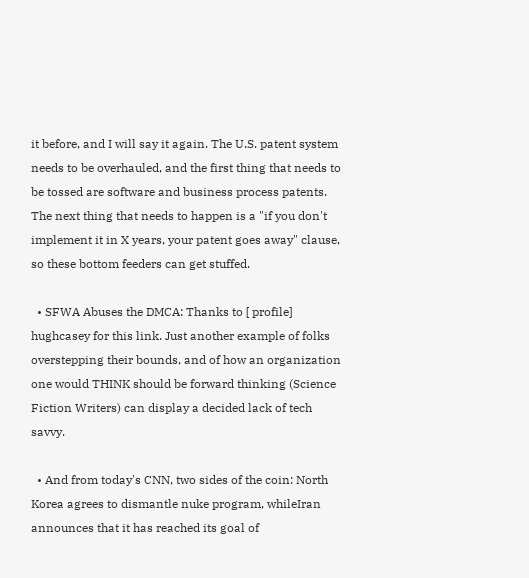it before, and I will say it again. The U.S. patent system needs to be overhauled, and the first thing that needs to be tossed are software and business process patents. The next thing that needs to happen is a "if you don't implement it in X years, your patent goes away" clause, so these bottom feeders can get stuffed.

  • SFWA Abuses the DMCA: Thanks to [ profile] hughcasey for this link. Just another example of folks overstepping their bounds, and of how an organization one would THINK should be forward thinking (Science Fiction Writers) can display a decided lack of tech savvy.

  • And from today's CNN, two sides of the coin: North Korea agrees to dismantle nuke program, whileIran announces that it has reached its goal of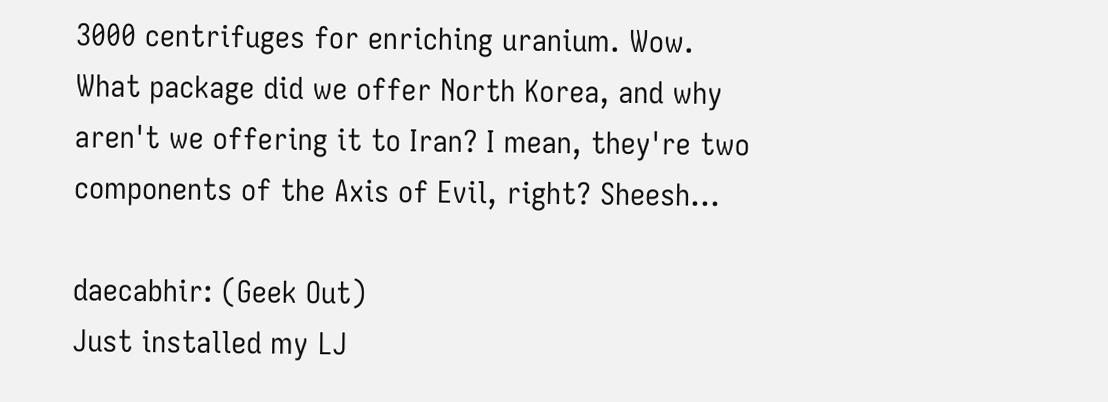3000 centrifuges for enriching uranium. Wow. What package did we offer North Korea, and why aren't we offering it to Iran? I mean, they're two components of the Axis of Evil, right? Sheesh...

daecabhir: (Geek Out)
Just installed my LJ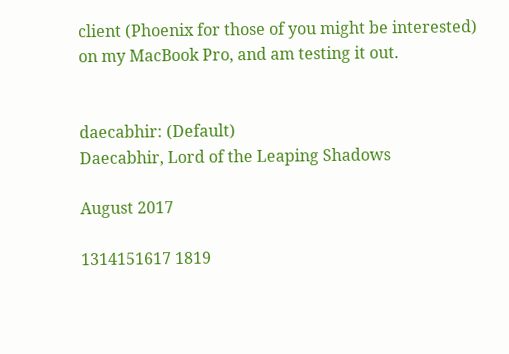client (Phoenix for those of you might be interested) on my MacBook Pro, and am testing it out.


daecabhir: (Default)
Daecabhir, Lord of the Leaping Shadows

August 2017

1314151617 1819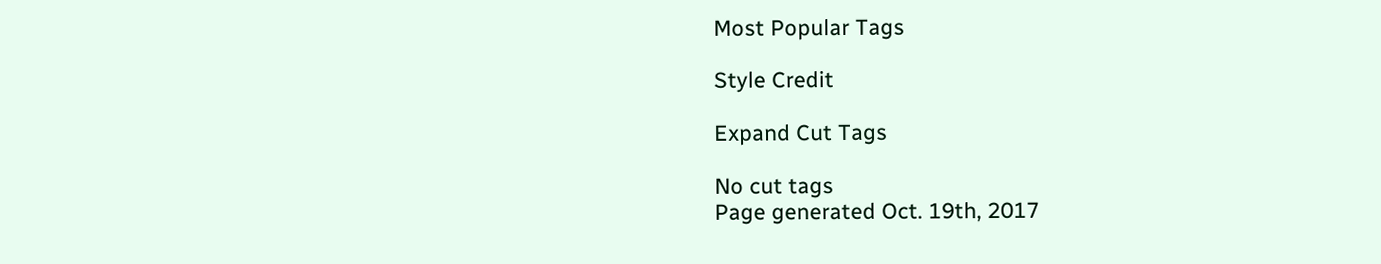Most Popular Tags

Style Credit

Expand Cut Tags

No cut tags
Page generated Oct. 19th, 2017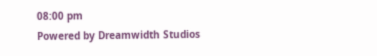08:00 pm
Powered by Dreamwidth Studios